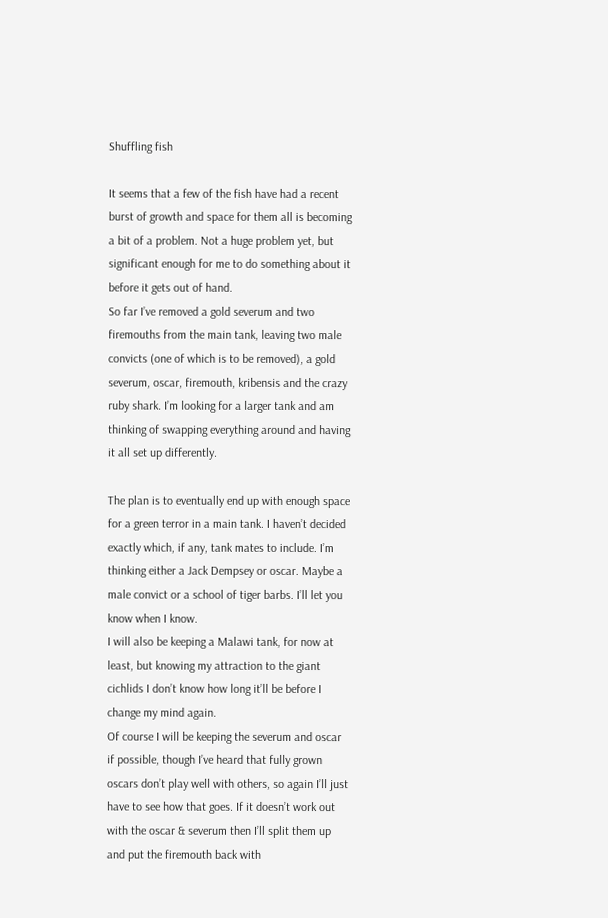Shuffling fish

It seems that a few of the fish have had a recent burst of growth and space for them all is becoming a bit of a problem. Not a huge problem yet, but significant enough for me to do something about it before it gets out of hand.
So far I’ve removed a gold severum and two firemouths from the main tank, leaving two male convicts (one of which is to be removed), a gold severum, oscar, firemouth, kribensis and the crazy ruby shark. I’m looking for a larger tank and am thinking of swapping everything around and having it all set up differently.

The plan is to eventually end up with enough space for a green terror in a main tank. I haven’t decided exactly which, if any, tank mates to include. I’m thinking either a Jack Dempsey or oscar. Maybe a male convict or a school of tiger barbs. I’ll let you know when I know.
I will also be keeping a Malawi tank, for now at least, but knowing my attraction to the giant cichlids I don’t know how long it’ll be before I change my mind again.
Of course I will be keeping the severum and oscar if possible, though I’ve heard that fully grown oscars don’t play well with others, so again I’ll just have to see how that goes. If it doesn’t work out with the oscar & severum then I’ll split them up and put the firemouth back with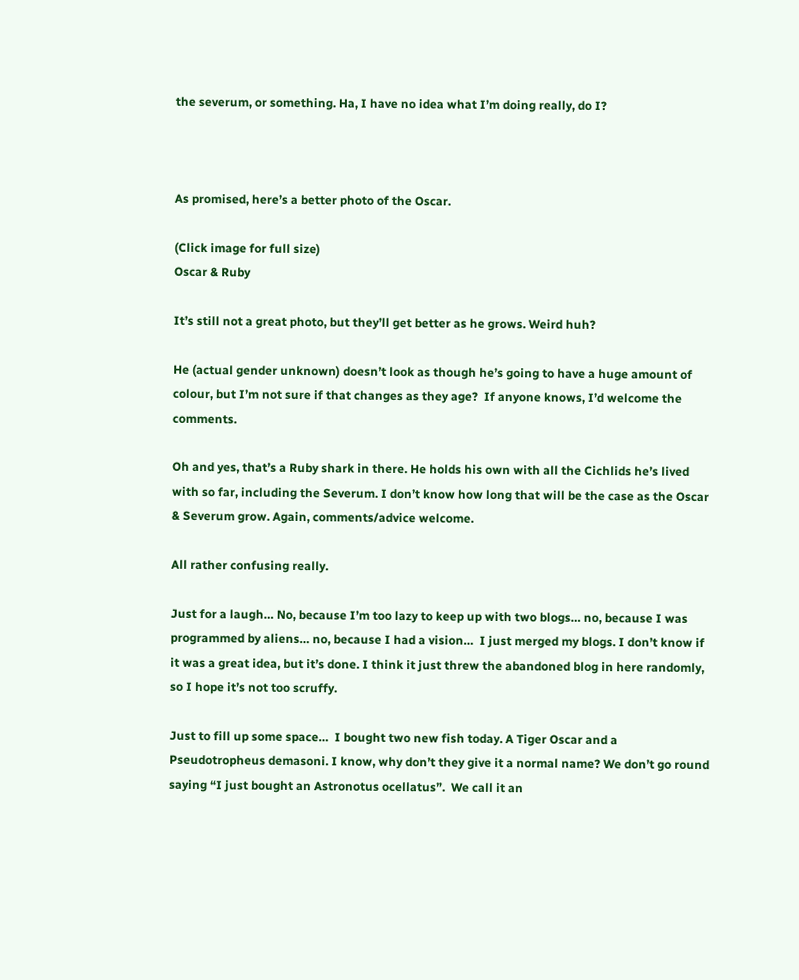the severum, or something. Ha, I have no idea what I’m doing really, do I?



As promised, here’s a better photo of the Oscar.

(Click image for full size)
Oscar & Ruby

It’s still not a great photo, but they’ll get better as he grows. Weird huh?

He (actual gender unknown) doesn’t look as though he’s going to have a huge amount of colour, but I’m not sure if that changes as they age?  If anyone knows, I’d welcome the comments.

Oh and yes, that’s a Ruby shark in there. He holds his own with all the Cichlids he’s lived with so far, including the Severum. I don’t know how long that will be the case as the Oscar & Severum grow. Again, comments/advice welcome.

All rather confusing really.

Just for a laugh… No, because I’m too lazy to keep up with two blogs… no, because I was programmed by aliens… no, because I had a vision…  I just merged my blogs. I don’t know if it was a great idea, but it’s done. I think it just threw the abandoned blog in here randomly, so I hope it’s not too scruffy.

Just to fill up some space…  I bought two new fish today. A Tiger Oscar and a Pseudotropheus demasoni. I know, why don’t they give it a normal name? We don’t go round saying “I just bought an Astronotus ocellatus”.  We call it an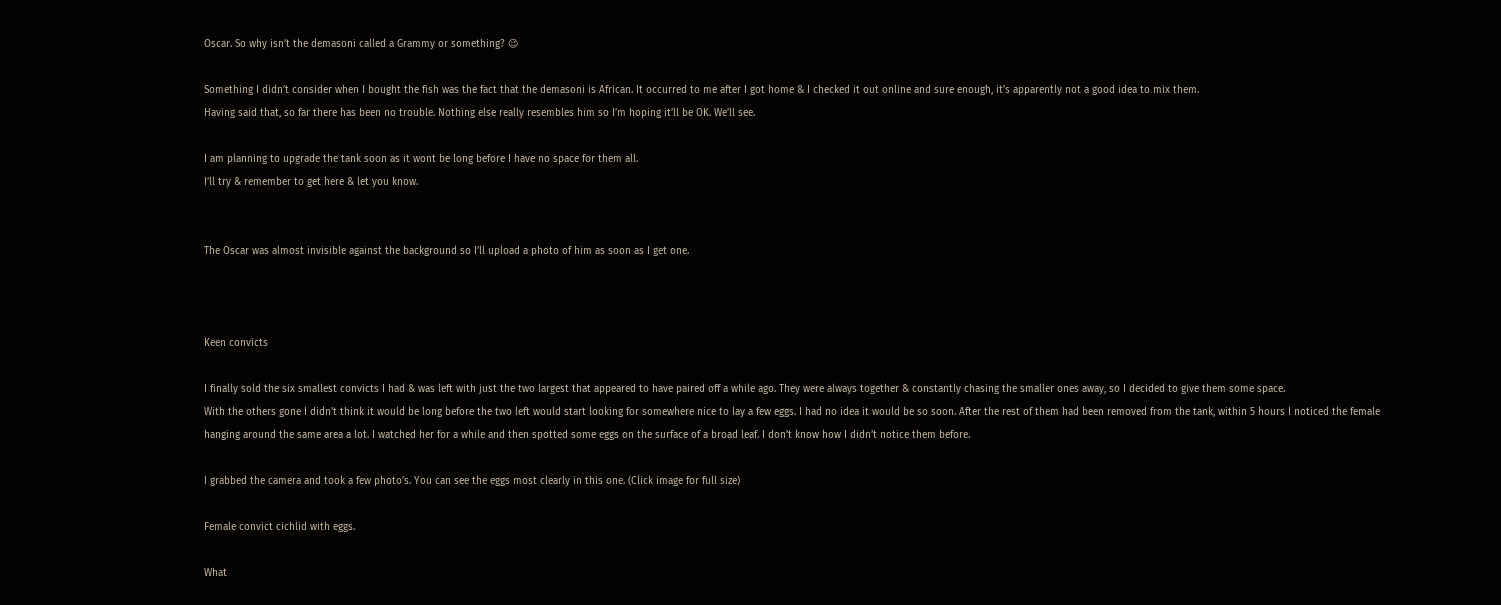Oscar. So why isn’t the demasoni called a Grammy or something? 😉

Something I didn’t consider when I bought the fish was the fact that the demasoni is African. It occurred to me after I got home & I checked it out online and sure enough, it’s apparently not a good idea to mix them.
Having said that, so far there has been no trouble. Nothing else really resembles him so I’m hoping it’ll be OK. We’ll see.

I am planning to upgrade the tank soon as it wont be long before I have no space for them all.
I’ll try & remember to get here & let you know.


The Oscar was almost invisible against the background so I’ll upload a photo of him as soon as I get one.



Keen convicts

I finally sold the six smallest convicts I had & was left with just the two largest that appeared to have paired off a while ago. They were always together & constantly chasing the smaller ones away, so I decided to give them some space.
With the others gone I didn’t think it would be long before the two left would start looking for somewhere nice to lay a few eggs. I had no idea it would be so soon. After the rest of them had been removed from the tank, within 5 hours I noticed the female hanging around the same area a lot. I watched her for a while and then spotted some eggs on the surface of a broad leaf. I don’t know how I didn’t notice them before.

I grabbed the camera and took a few photo’s. You can see the eggs most clearly in this one. (Click image for full size)

Female convict cichlid with eggs.

What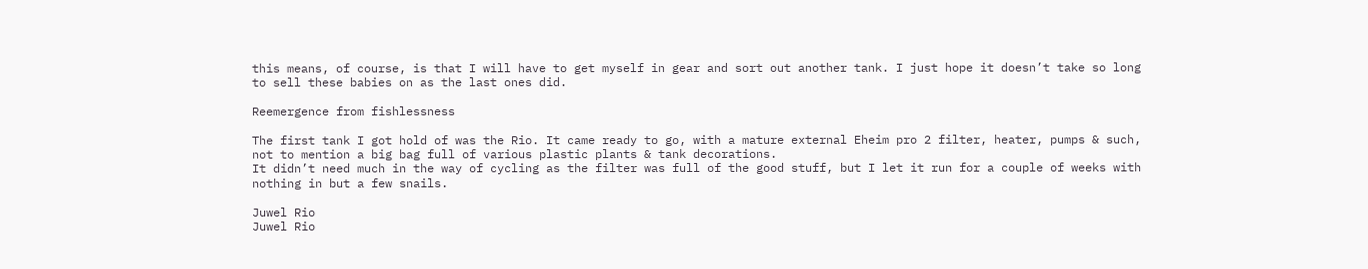this means, of course, is that I will have to get myself in gear and sort out another tank. I just hope it doesn’t take so long to sell these babies on as the last ones did.

Reemergence from fishlessness

The first tank I got hold of was the Rio. It came ready to go, with a mature external Eheim pro 2 filter, heater, pumps & such, not to mention a big bag full of various plastic plants & tank decorations.
It didn’t need much in the way of cycling as the filter was full of the good stuff, but I let it run for a couple of weeks with nothing in but a few snails.

Juwel Rio
Juwel Rio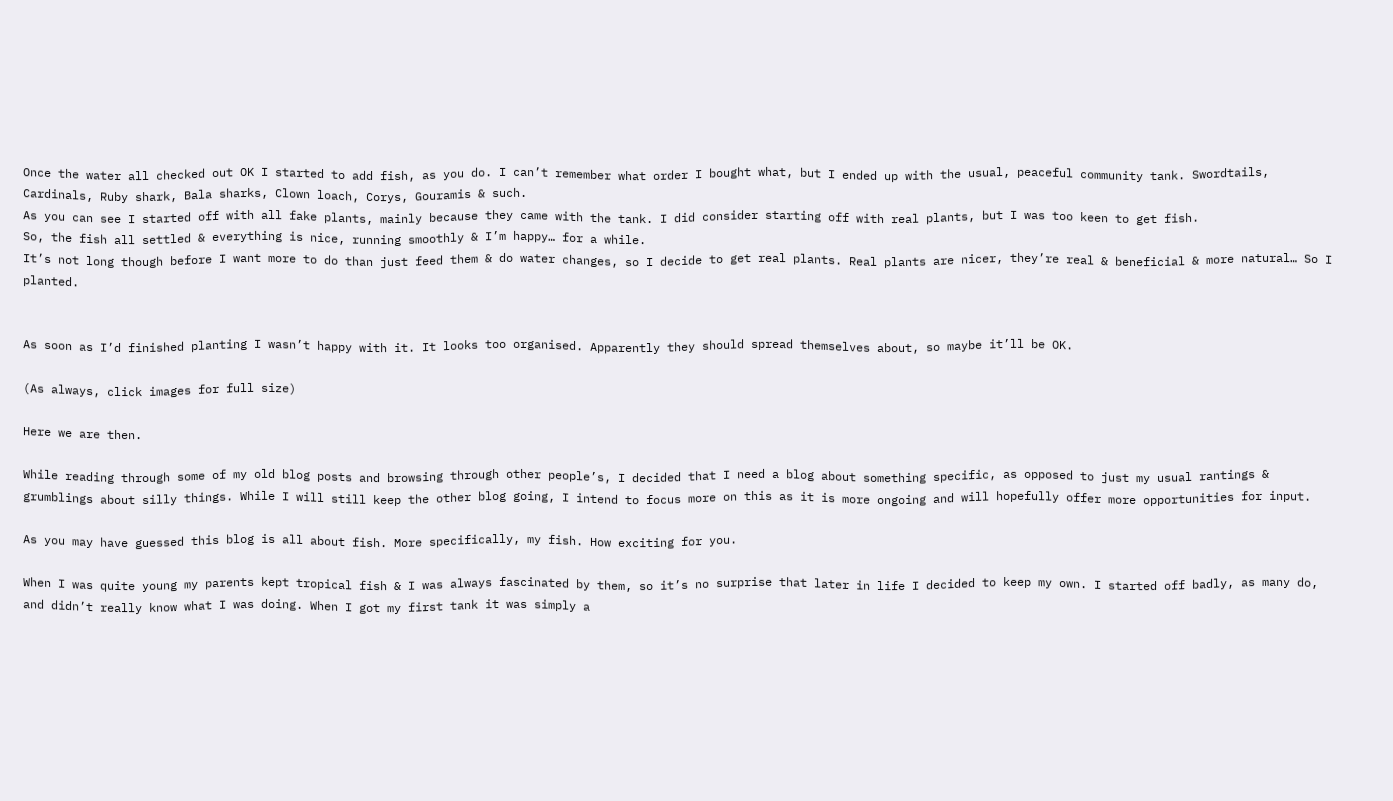Once the water all checked out OK I started to add fish, as you do. I can’t remember what order I bought what, but I ended up with the usual, peaceful community tank. Swordtails, Cardinals, Ruby shark, Bala sharks, Clown loach, Corys, Gouramis & such.
As you can see I started off with all fake plants, mainly because they came with the tank. I did consider starting off with real plants, but I was too keen to get fish.
So, the fish all settled & everything is nice, running smoothly & I’m happy… for a while.
It’s not long though before I want more to do than just feed them & do water changes, so I decide to get real plants. Real plants are nicer, they’re real & beneficial & more natural… So I planted.


As soon as I’d finished planting I wasn’t happy with it. It looks too organised. Apparently they should spread themselves about, so maybe it’ll be OK.

(As always, click images for full size)

Here we are then.

While reading through some of my old blog posts and browsing through other people’s, I decided that I need a blog about something specific, as opposed to just my usual rantings & grumblings about silly things. While I will still keep the other blog going, I intend to focus more on this as it is more ongoing and will hopefully offer more opportunities for input.

As you may have guessed this blog is all about fish. More specifically, my fish. How exciting for you.

When I was quite young my parents kept tropical fish & I was always fascinated by them, so it’s no surprise that later in life I decided to keep my own. I started off badly, as many do, and didn’t really know what I was doing. When I got my first tank it was simply a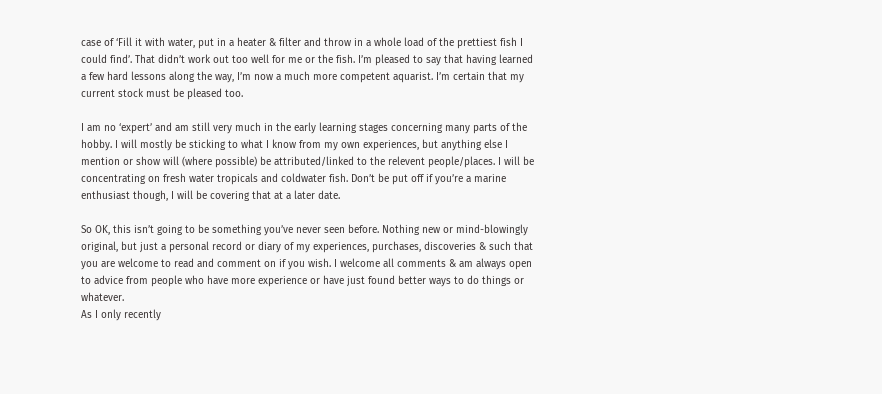case of ‘Fill it with water, put in a heater & filter and throw in a whole load of the prettiest fish I could find’. That didn’t work out too well for me or the fish. I’m pleased to say that having learned a few hard lessons along the way, I’m now a much more competent aquarist. I’m certain that my current stock must be pleased too.

I am no ‘expert’ and am still very much in the early learning stages concerning many parts of the hobby. I will mostly be sticking to what I know from my own experiences, but anything else I mention or show will (where possible) be attributed/linked to the relevent people/places. I will be concentrating on fresh water tropicals and coldwater fish. Don’t be put off if you’re a marine enthusiast though, I will be covering that at a later date.

So OK, this isn’t going to be something you’ve never seen before. Nothing new or mind-blowingly original, but just a personal record or diary of my experiences, purchases, discoveries & such that you are welcome to read and comment on if you wish. I welcome all comments & am always open to advice from people who have more experience or have just found better ways to do things or whatever.
As I only recently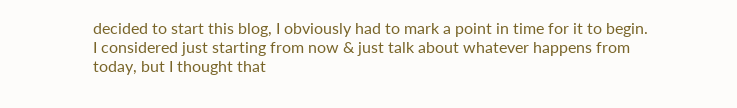decided to start this blog, I obviously had to mark a point in time for it to begin. I considered just starting from now & just talk about whatever happens from today, but I thought that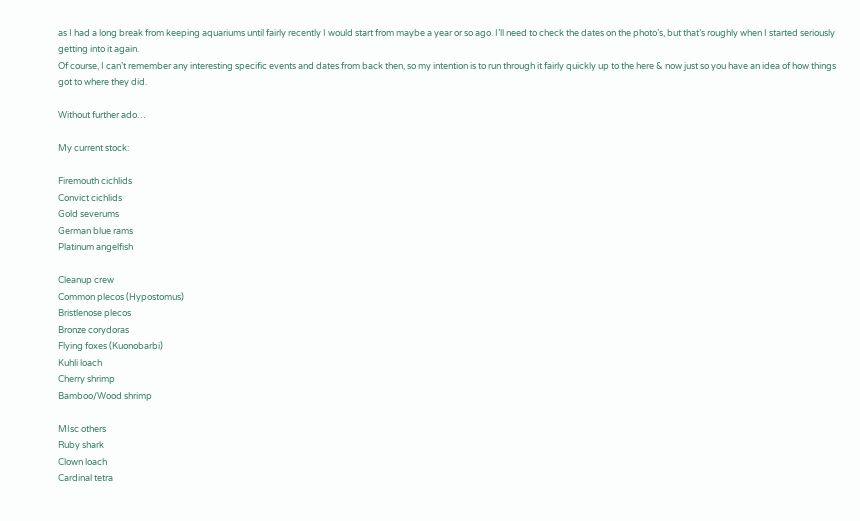as I had a long break from keeping aquariums until fairly recently I would start from maybe a year or so ago. I’ll need to check the dates on the photo’s, but that’s roughly when I started seriously getting into it again.
Of course, I can’t remember any interesting specific events and dates from back then, so my intention is to run through it fairly quickly up to the here & now just so you have an idea of how things got to where they did.

Without further ado…

My current stock:

Firemouth cichlids
Convict cichlids
Gold severums
German blue rams
Platinum angelfish

Cleanup crew
Common plecos (Hypostomus)
Bristlenose plecos
Bronze corydoras
Flying foxes (Kuonobarbi)
Kuhli loach
Cherry shrimp
Bamboo/Wood shrimp

MIsc others
Ruby shark
Clown loach
Cardinal tetra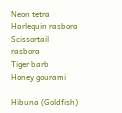Neon tetra
Harlequin rasbora
Scissortail rasbora
Tiger barb
Honey gourami

Hibuna (Goldfish)